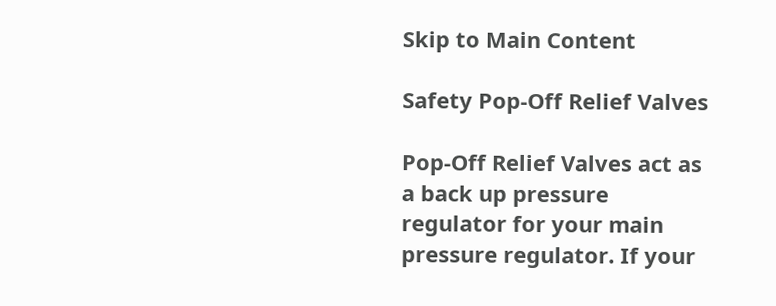Skip to Main Content

Safety Pop-Off Relief Valves

Pop-Off Relief Valves act as a back up pressure regulator for your main pressure regulator. If your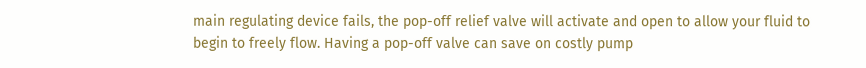main regulating device fails, the pop-off relief valve will activate and open to allow your fluid to begin to freely flow. Having a pop-off valve can save on costly pump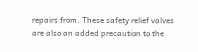repairs from. These safety relief valves are also an added precaution to the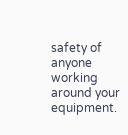safety of anyone working around your equipment.